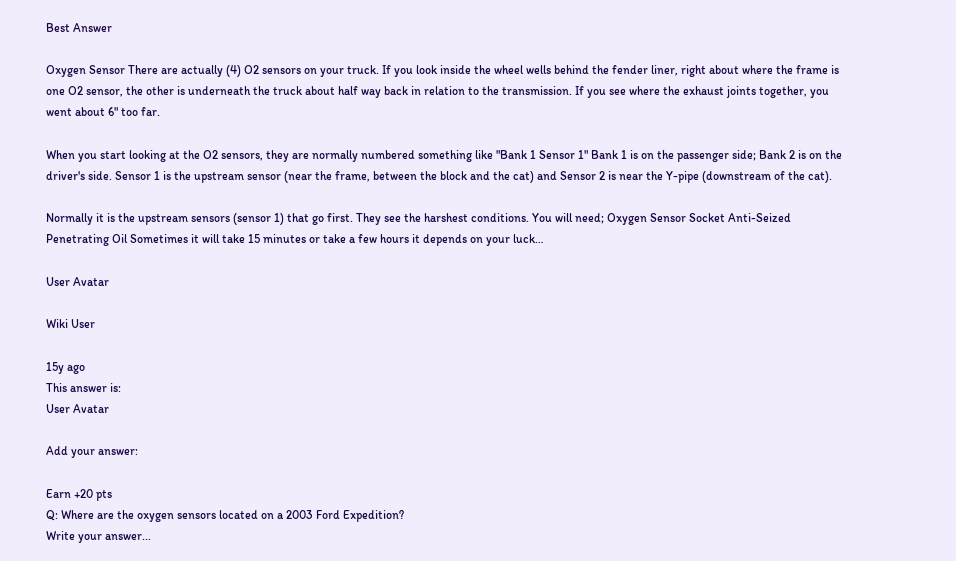Best Answer

Oxygen Sensor There are actually (4) O2 sensors on your truck. If you look inside the wheel wells behind the fender liner, right about where the frame is one O2 sensor, the other is underneath the truck about half way back in relation to the transmission. If you see where the exhaust joints together, you went about 6" too far.

When you start looking at the O2 sensors, they are normally numbered something like "Bank 1 Sensor 1" Bank 1 is on the passenger side; Bank 2 is on the driver's side. Sensor 1 is the upstream sensor (near the frame, between the block and the cat) and Sensor 2 is near the Y-pipe (downstream of the cat).

Normally it is the upstream sensors (sensor 1) that go first. They see the harshest conditions. You will need; Oxygen Sensor Socket Anti-Seized Penetrating Oil Sometimes it will take 15 minutes or take a few hours it depends on your luck…

User Avatar

Wiki User

15y ago
This answer is:
User Avatar

Add your answer:

Earn +20 pts
Q: Where are the oxygen sensors located on a 2003 Ford Expedition?
Write your answer...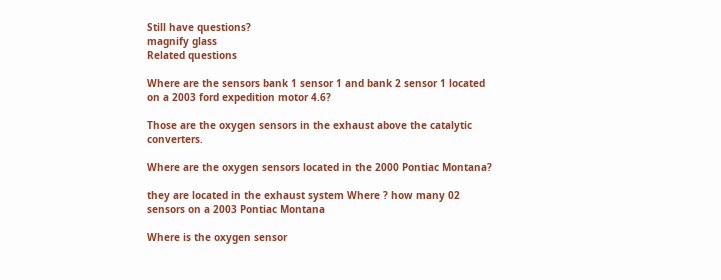Still have questions?
magnify glass
Related questions

Where are the sensors bank 1 sensor 1 and bank 2 sensor 1 located on a 2003 ford expedition motor 4.6?

Those are the oxygen sensors in the exhaust above the catalytic converters.

Where are the oxygen sensors located in the 2000 Pontiac Montana?

they are located in the exhaust system Where ? how many 02 sensors on a 2003 Pontiac Montana

Where is the oxygen sensor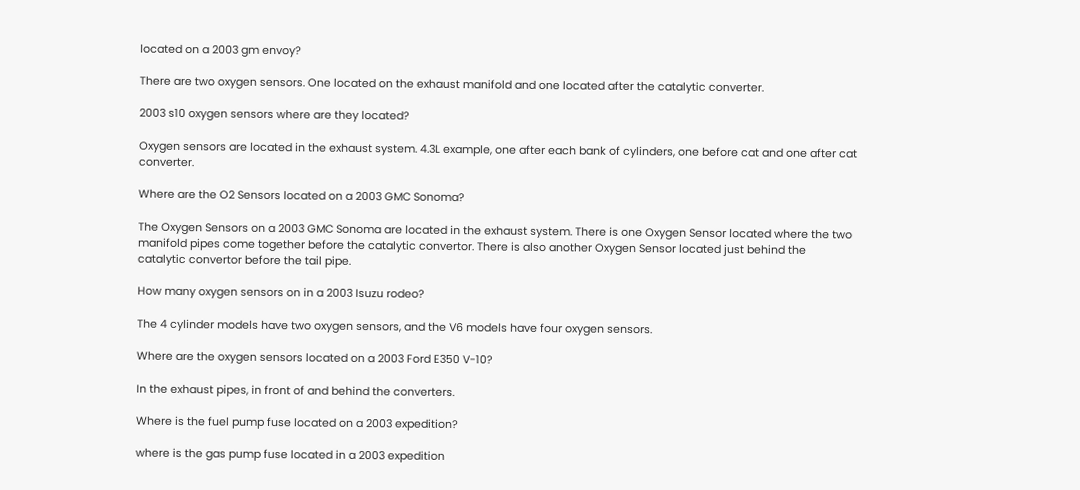located on a 2003 gm envoy?

There are two oxygen sensors. One located on the exhaust manifold and one located after the catalytic converter.

2003 s10 oxygen sensors where are they located?

Oxygen sensors are located in the exhaust system. 4.3L example, one after each bank of cylinders, one before cat and one after cat converter.

Where are the O2 Sensors located on a 2003 GMC Sonoma?

The Oxygen Sensors on a 2003 GMC Sonoma are located in the exhaust system. There is one Oxygen Sensor located where the two manifold pipes come together before the catalytic convertor. There is also another Oxygen Sensor located just behind the catalytic convertor before the tail pipe.

How many oxygen sensors on in a 2003 Isuzu rodeo?

The 4 cylinder models have two oxygen sensors, and the V6 models have four oxygen sensors.

Where are the oxygen sensors located on a 2003 Ford E350 V-10?

In the exhaust pipes, in front of and behind the converters.

Where is the fuel pump fuse located on a 2003 expedition?

where is the gas pump fuse located in a 2003 expedition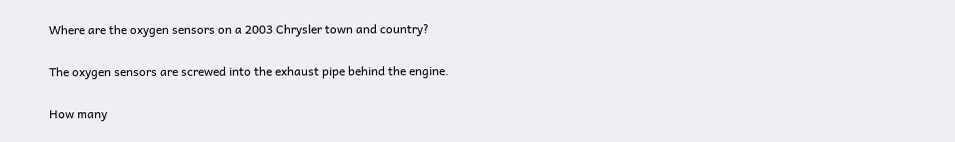Where are the oxygen sensors on a 2003 Chrysler town and country?

The oxygen sensors are screwed into the exhaust pipe behind the engine.

How many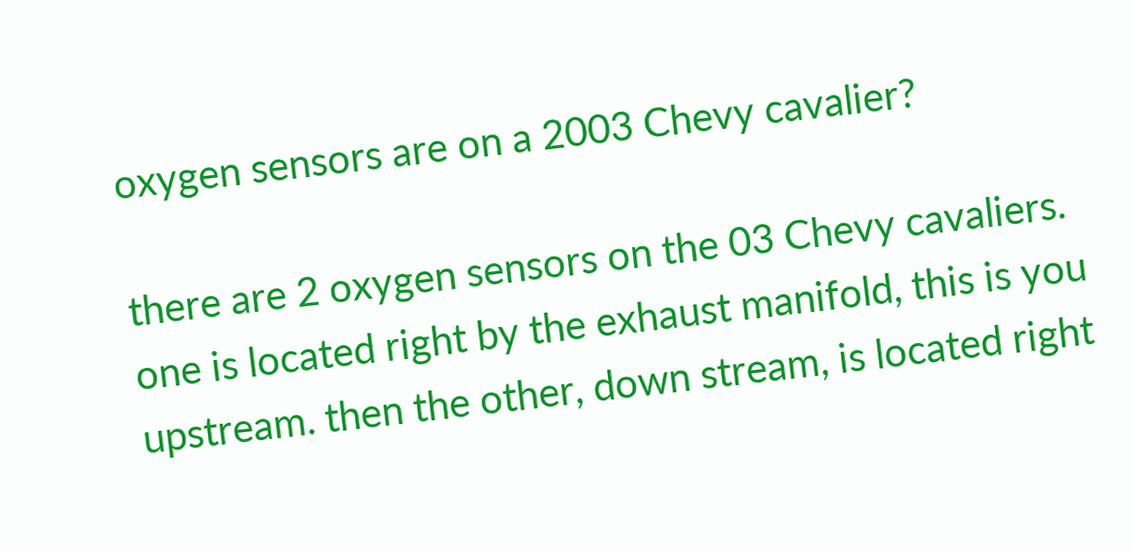oxygen sensors are on a 2003 Chevy cavalier?

there are 2 oxygen sensors on the 03 Chevy cavaliers. one is located right by the exhaust manifold, this is you upstream. then the other, down stream, is located right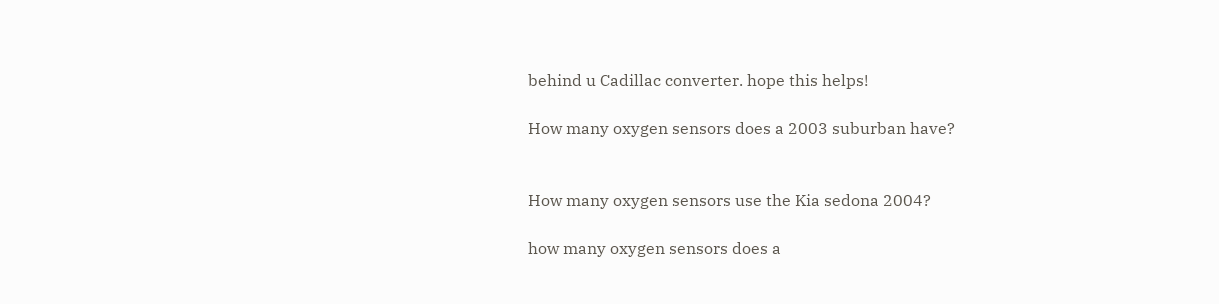behind u Cadillac converter. hope this helps!

How many oxygen sensors does a 2003 suburban have?


How many oxygen sensors use the Kia sedona 2004?

how many oxygen sensors does a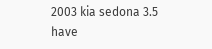2003 kia sedona 3.5 have